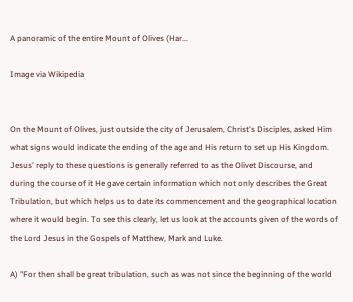A panoramic of the entire Mount of Olives (Har...

Image via Wikipedia


On the Mount of Olives, just outside the city of Jerusalem, Christ's Disciples, asked Him what signs would indicate the ending of the age and His return to set up His Kingdom. Jesus' reply to these questions is generally referred to as the Olivet Discourse, and during the course of it He gave certain information which not only describes the Great Tribulation, but which helps us to date its commencement and the geographical location where it would begin. To see this clearly, let us look at the accounts given of the words of the Lord Jesus in the Gospels of Matthew, Mark and Luke.

A) "For then shall be great tribulation, such as was not since the beginning of the world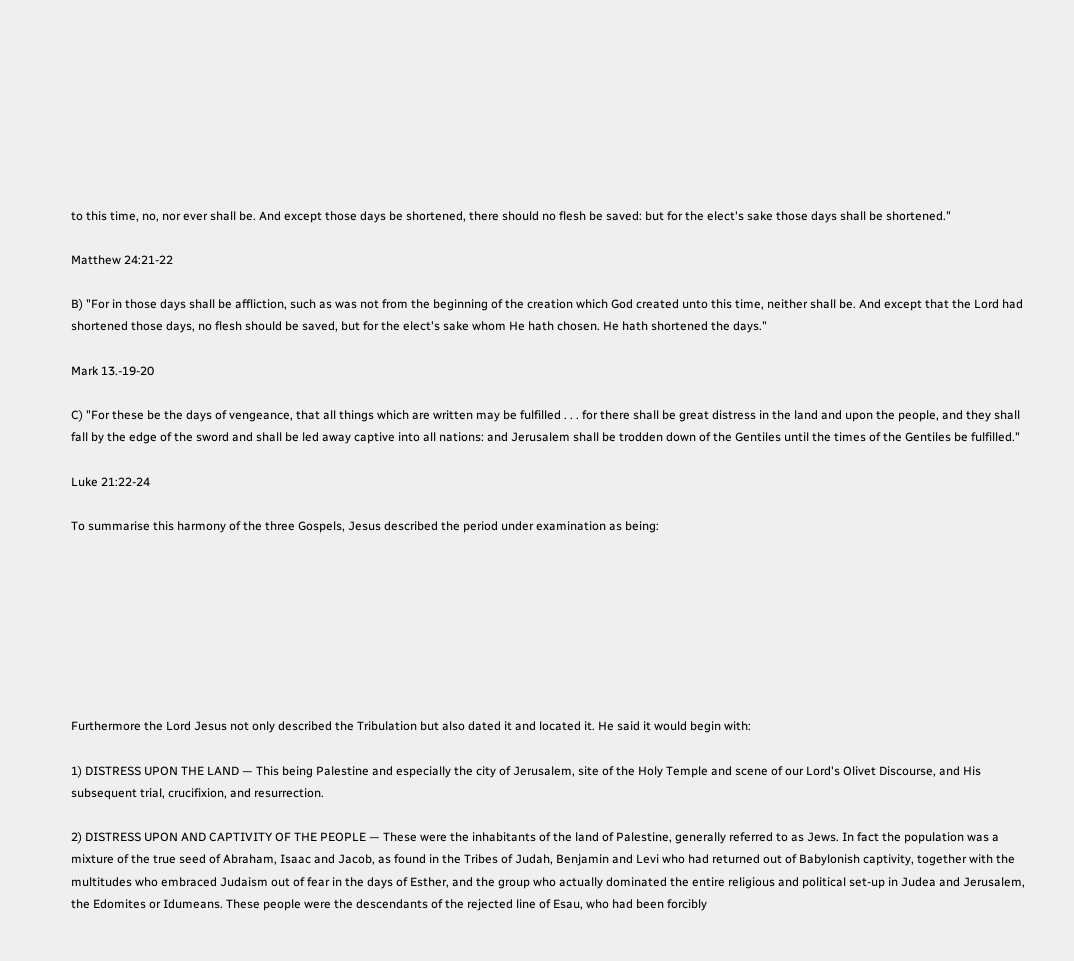to this time, no, nor ever shall be. And except those days be shortened, there should no flesh be saved: but for the elect's sake those days shall be shortened."

Matthew 24:21-22

B) "For in those days shall be affliction, such as was not from the beginning of the creation which God created unto this time, neither shall be. And except that the Lord had shortened those days, no flesh should be saved, but for the elect's sake whom He hath chosen. He hath shortened the days."

Mark 13.-19-20

C) "For these be the days of vengeance, that all things which are written may be fulfilled . . . for there shall be great distress in the land and upon the people, and they shall fall by the edge of the sword and shall be led away captive into all nations: and Jerusalem shall be trodden down of the Gentiles until the times of the Gentiles be fulfilled."

Luke 21:22-24

To summarise this harmony of the three Gospels, Jesus described the period under examination as being:








Furthermore the Lord Jesus not only described the Tribulation but also dated it and located it. He said it would begin with:

1) DISTRESS UPON THE LAND — This being Palestine and especially the city of Jerusalem, site of the Holy Temple and scene of our Lord's Olivet Discourse, and His subsequent trial, crucifixion, and resurrection.

2) DISTRESS UPON AND CAPTIVITY OF THE PEOPLE — These were the inhabitants of the land of Palestine, generally referred to as Jews. In fact the population was a mixture of the true seed of Abraham, Isaac and Jacob, as found in the Tribes of Judah, Benjamin and Levi who had returned out of Babylonish captivity, together with the multitudes who embraced Judaism out of fear in the days of Esther, and the group who actually dominated the entire religious and political set-up in Judea and Jerusalem, the Edomites or Idumeans. These people were the descendants of the rejected line of Esau, who had been forcibly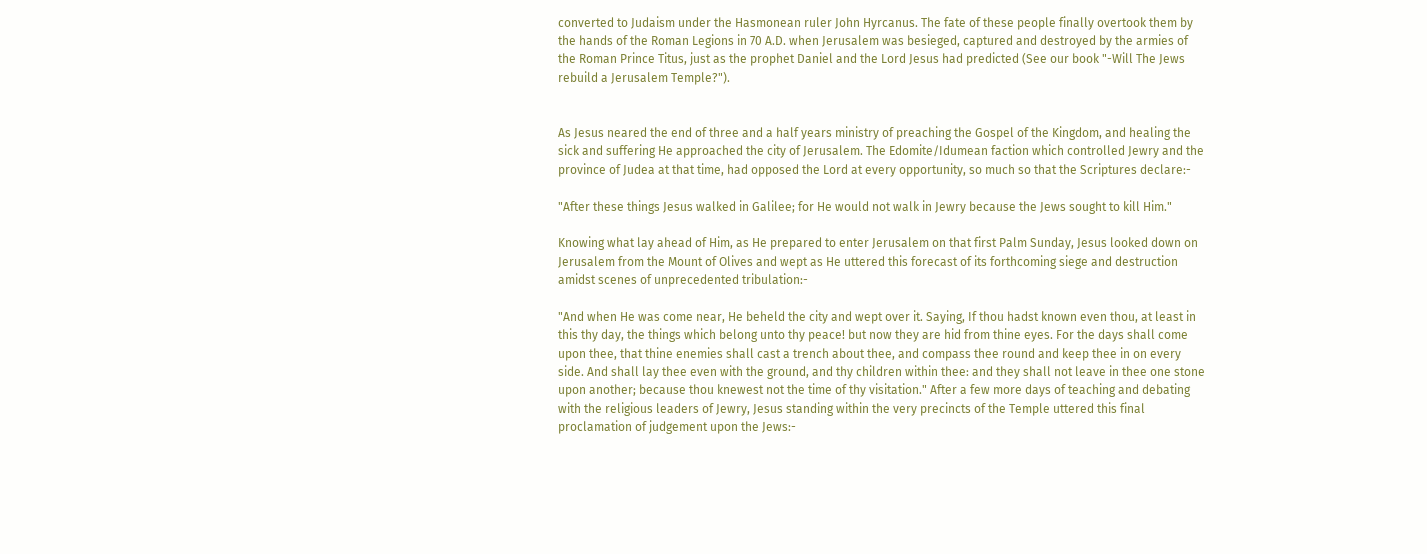converted to Judaism under the Hasmonean ruler John Hyrcanus. The fate of these people finally overtook them by the hands of the Roman Legions in 70 A.D. when Jerusalem was besieged, captured and destroyed by the armies of the Roman Prince Titus, just as the prophet Daniel and the Lord Jesus had predicted (See our book "-Will The Jews rebuild a Jerusalem Temple?").


As Jesus neared the end of three and a half years ministry of preaching the Gospel of the Kingdom, and healing the sick and suffering He approached the city of Jerusalem. The Edomite/Idumean faction which controlled Jewry and the province of Judea at that time, had opposed the Lord at every opportunity, so much so that the Scriptures declare:-

"After these things Jesus walked in Galilee; for He would not walk in Jewry because the Jews sought to kill Him."

Knowing what lay ahead of Him, as He prepared to enter Jerusalem on that first Palm Sunday, Jesus looked down on Jerusalem from the Mount of Olives and wept as He uttered this forecast of its forthcoming siege and destruction amidst scenes of unprecedented tribulation:-

"And when He was come near, He beheld the city and wept over it. Saying, If thou hadst known even thou, at least in this thy day, the things which belong unto thy peace! but now they are hid from thine eyes. For the days shall come upon thee, that thine enemies shall cast a trench about thee, and compass thee round and keep thee in on every side. And shall lay thee even with the ground, and thy children within thee: and they shall not leave in thee one stone upon another; because thou knewest not the time of thy visitation." After a few more days of teaching and debating with the religious leaders of Jewry, Jesus standing within the very precincts of the Temple uttered this final proclamation of judgement upon the Jews:-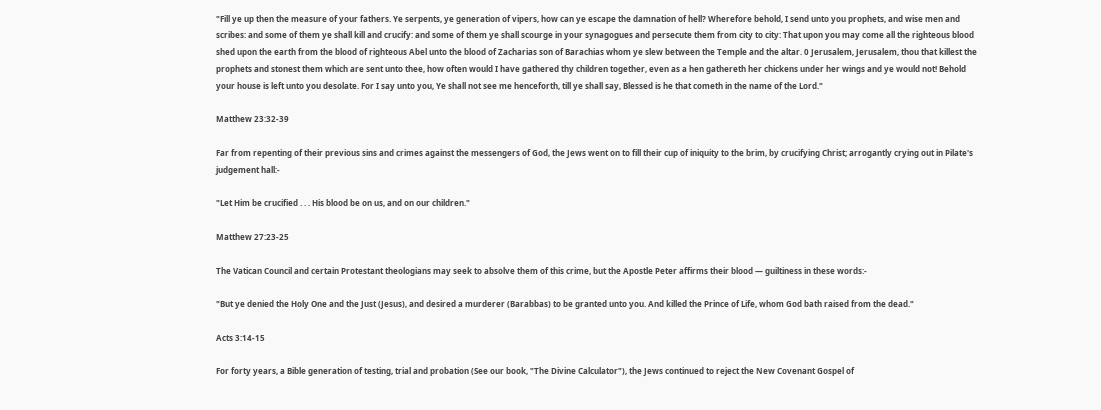"Fill ye up then the measure of your fathers. Ye serpents, ye generation of vipers, how can ye escape the damnation of hell? Wherefore behold, I send unto you prophets, and wise men and scribes: and some of them ye shall kill and crucify: and some of them ye shall scourge in your synagogues and persecute them from city to city: That upon you may come all the righteous blood shed upon the earth from the blood of righteous Abel unto the blood of Zacharias son of Barachias whom ye slew between the Temple and the altar. 0 Jerusalem, Jerusalem, thou that killest the prophets and stonest them which are sent unto thee, how often would I have gathered thy children together, even as a hen gathereth her chickens under her wings and ye would not! Behold your house is left unto you desolate. For I say unto you, Ye shall not see me henceforth, till ye shall say, Blessed is he that cometh in the name of the Lord."

Matthew 23:32-39

Far from repenting of their previous sins and crimes against the messengers of God, the Jews went on to fill their cup of iniquity to the brim, by crucifying Christ; arrogantly crying out in Pilate's judgement hall:-

"Let Him be crucified . . . His blood be on us, and on our children."

Matthew 27:23-25

The Vatican Council and certain Protestant theologians may seek to absolve them of this crime, but the Apostle Peter affirms their blood — guiltiness in these words:-

"But ye denied the Holy One and the Just (Jesus), and desired a murderer (Barabbas) to be granted unto you. And killed the Prince of Life, whom God bath raised from the dead."

Acts 3:14-15

For forty years, a Bible generation of testing, trial and probation (See our book, "The Divine Calculator"), the Jews continued to reject the New Covenant Gospel of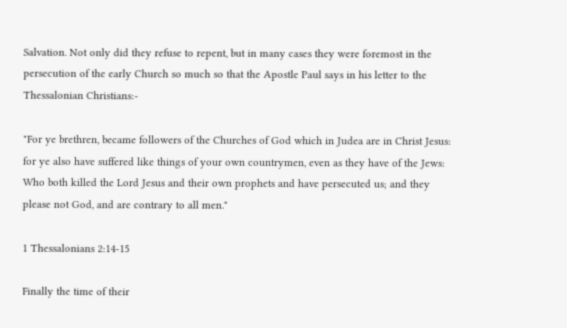Salvation. Not only did they refuse to repent, but in many cases they were foremost in the persecution of the early Church so much so that the Apostle Paul says in his letter to the Thessalonian Christians:-

"For ye brethren, became followers of the Churches of God which in Judea are in Christ Jesus: for ye also have suffered like things of your own countrymen, even as they have of the Jews: Who both killed the Lord Jesus and their own prophets and have persecuted us; and they please not God, and are contrary to all men."

1 Thessalonians 2:14-15

Finally the time of their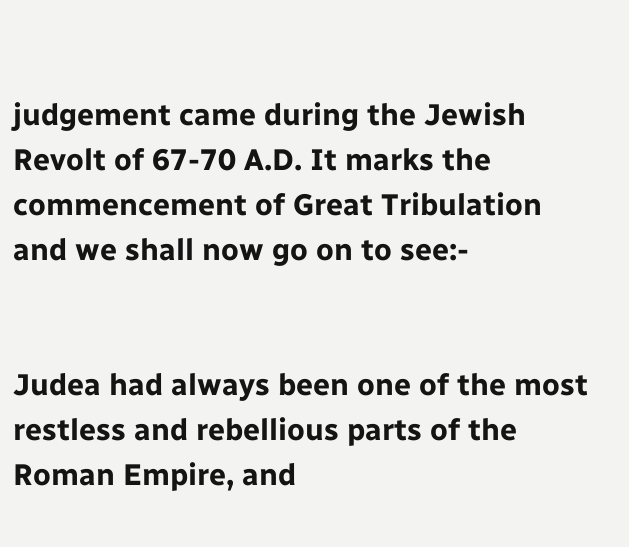judgement came during the Jewish Revolt of 67-70 A.D. It marks the commencement of Great Tribulation and we shall now go on to see:-


Judea had always been one of the most restless and rebellious parts of the Roman Empire, and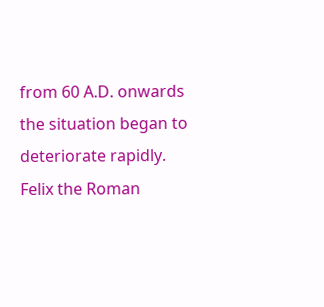from 60 A.D. onwards the situation began to deteriorate rapidly. Felix the Roman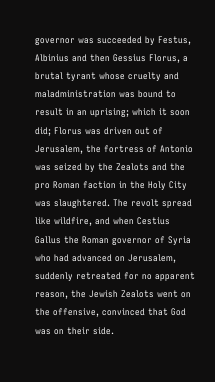governor was succeeded by Festus, Albinius and then Gessius Florus, a brutal tyrant whose cruelty and maladministration was bound to result in an uprising; which it soon did; Florus was driven out of Jerusalem, the fortress of Antonio was seized by the Zealots and the pro Roman faction in the Holy City was slaughtered. The revolt spread like wildfire, and when Cestius Gallus the Roman governor of Syria who had advanced on Jerusalem, suddenly retreated for no apparent reason, the Jewish Zealots went on the offensive, convinced that God was on their side.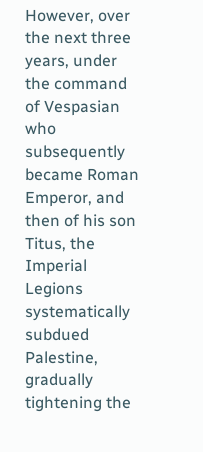However, over the next three years, under the command of Vespasian who subsequently became Roman Emperor, and then of his son Titus, the Imperial Legions systematically subdued Palestine, gradually tightening the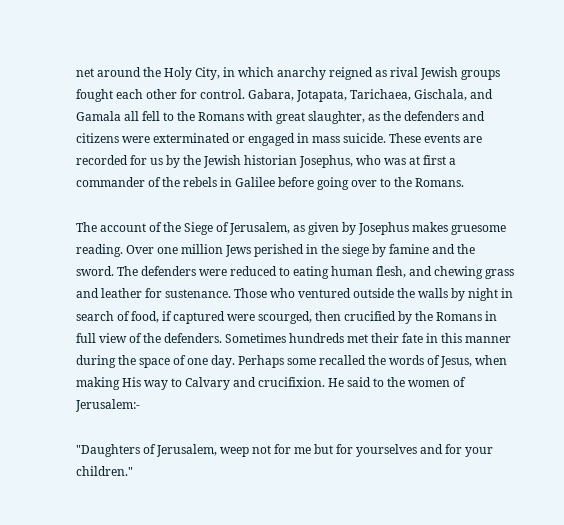net around the Holy City, in which anarchy reigned as rival Jewish groups fought each other for control. Gabara, Jotapata, Tarichaea, Gischala, and Gamala all fell to the Romans with great slaughter, as the defenders and citizens were exterminated or engaged in mass suicide. These events are recorded for us by the Jewish historian Josephus, who was at first a commander of the rebels in Galilee before going over to the Romans.

The account of the Siege of Jerusalem, as given by Josephus makes gruesome reading. Over one million Jews perished in the siege by famine and the sword. The defenders were reduced to eating human flesh, and chewing grass and leather for sustenance. Those who ventured outside the walls by night in search of food, if captured were scourged, then crucified by the Romans in full view of the defenders. Sometimes hundreds met their fate in this manner during the space of one day. Perhaps some recalled the words of Jesus, when making His way to Calvary and crucifixion. He said to the women of Jerusalem:-

"Daughters of Jerusalem, weep not for me but for yourselves and for your children."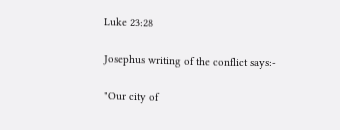Luke 23:28

Josephus writing of the conflict says:-

"Our city of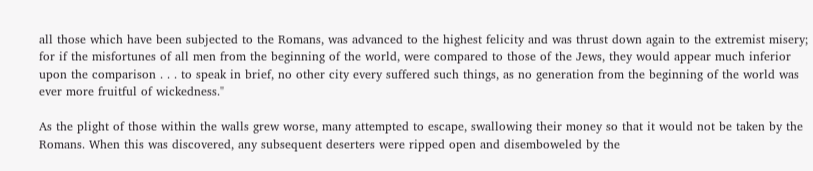all those which have been subjected to the Romans, was advanced to the highest felicity and was thrust down again to the extremist misery; for if the misfortunes of all men from the beginning of the world, were compared to those of the Jews, they would appear much inferior upon the comparison . . . to speak in brief, no other city every suffered such things, as no generation from the beginning of the world was ever more fruitful of wickedness."

As the plight of those within the walls grew worse, many attempted to escape, swallowing their money so that it would not be taken by the Romans. When this was discovered, any subsequent deserters were ripped open and disemboweled by the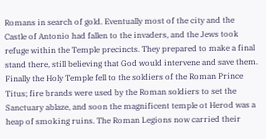Romans in search of gold. Eventually most of the city and the Castle of Antonio had fallen to the invaders, and the Jews took refuge within the Temple precincts. They prepared to make a final stand there, still believing that God would intervene and save them. Finally the Holy Temple fell to the soldiers of the Roman Prince Titus; fire brands were used by the Roman soldiers to set the Sanctuary ablaze, and soon the magnificent temple ot Herod was a heap of smoking ruins. The Roman Legions now carried their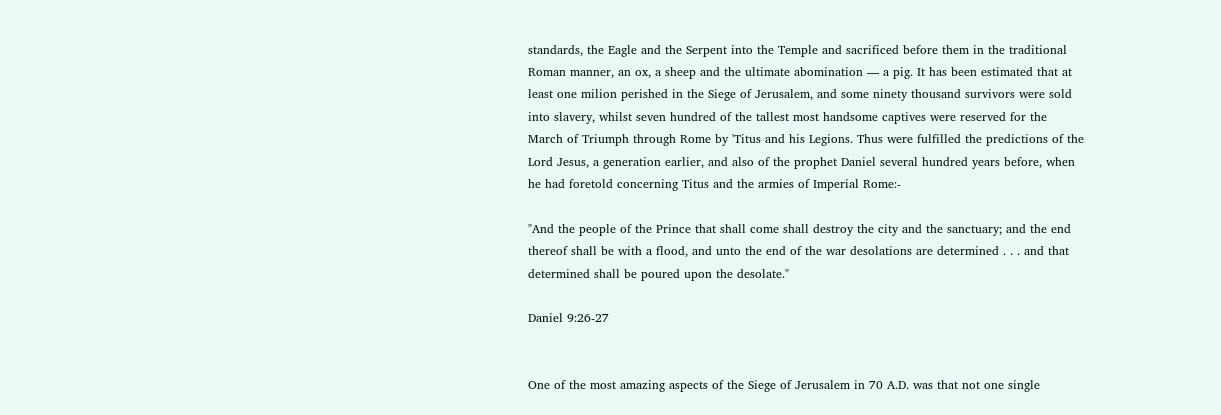standards, the Eagle and the Serpent into the Temple and sacrificed before them in the traditional Roman manner, an ox, a sheep and the ultimate abomination — a pig. It has been estimated that at least one milion perished in the Siege of Jerusalem, and some ninety thousand survivors were sold into slavery, whilst seven hundred of the tallest most handsome captives were reserved for the March of Triumph through Rome by 'Titus and his Legions. Thus were fulfilled the predictions of the Lord Jesus, a generation earlier, and also of the prophet Daniel several hundred years before, when he had foretold concerning Titus and the armies of Imperial Rome:-

"And the people of the Prince that shall come shall destroy the city and the sanctuary; and the end thereof shall be with a flood, and unto the end of the war desolations are determined . . . and that determined shall be poured upon the desolate."

Daniel 9:26-27


One of the most amazing aspects of the Siege of Jerusalem in 70 A.D. was that not one single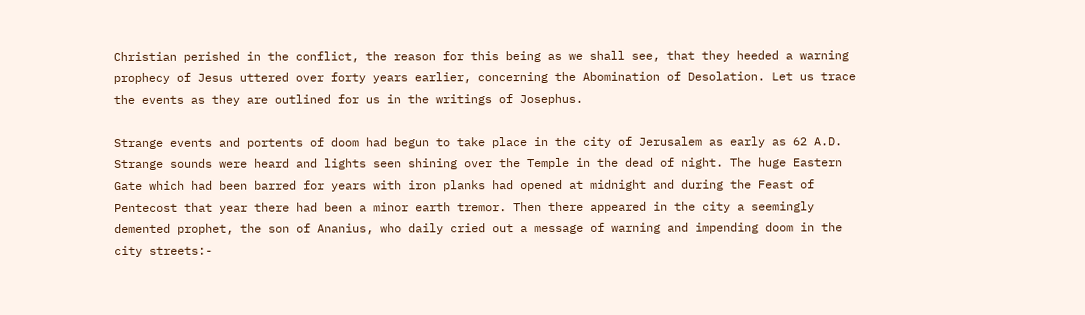Christian perished in the conflict, the reason for this being as we shall see, that they heeded a warning prophecy of Jesus uttered over forty years earlier, concerning the Abomination of Desolation. Let us trace the events as they are outlined for us in the writings of Josephus.

Strange events and portents of doom had begun to take place in the city of Jerusalem as early as 62 A.D. Strange sounds were heard and lights seen shining over the Temple in the dead of night. The huge Eastern Gate which had been barred for years with iron planks had opened at midnight and during the Feast of Pentecost that year there had been a minor earth tremor. Then there appeared in the city a seemingly demented prophet, the son of Ananius, who daily cried out a message of warning and impending doom in the city streets:-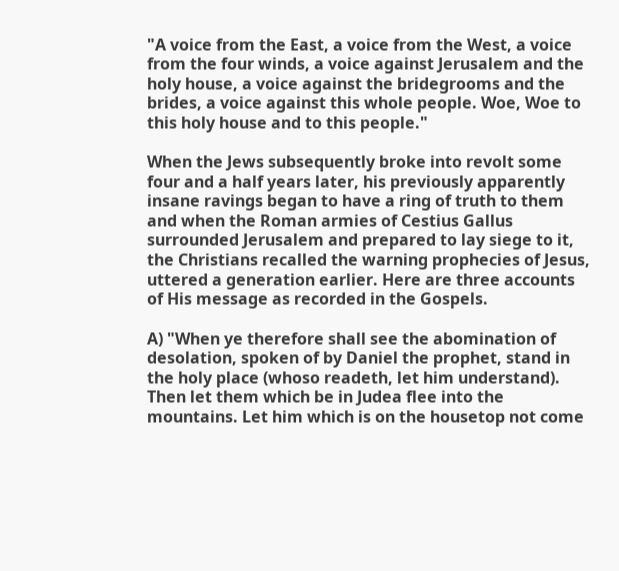"A voice from the East, a voice from the West, a voice from the four winds, a voice against Jerusalem and the holy house, a voice against the bridegrooms and the brides, a voice against this whole people. Woe, Woe to this holy house and to this people."

When the Jews subsequently broke into revolt some four and a half years later, his previously apparently insane ravings began to have a ring of truth to them and when the Roman armies of Cestius Gallus surrounded Jerusalem and prepared to lay siege to it, the Christians recalled the warning prophecies of Jesus, uttered a generation earlier. Here are three accounts of His message as recorded in the Gospels.

A) "When ye therefore shall see the abomination of desolation, spoken of by Daniel the prophet, stand in the holy place (whoso readeth, let him understand). Then let them which be in Judea flee into the mountains. Let him which is on the housetop not come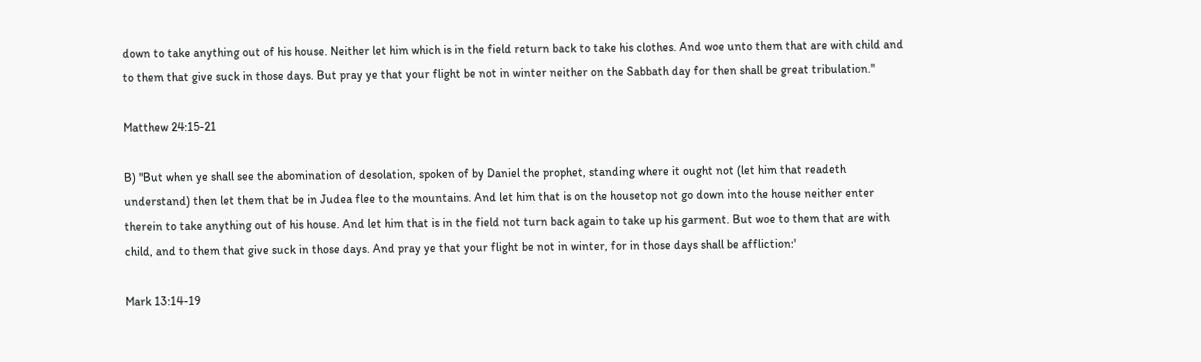down to take anything out of his house. Neither let him which is in the field return back to take his clothes. And woe unto them that are with child and to them that give suck in those days. But pray ye that your flight be not in winter neither on the Sabbath day for then shall be great tribulation."

Matthew 24:15-21

B) "But when ye shall see the abomination of desolation, spoken of by Daniel the prophet, standing where it ought not (let him that readeth understand) then let them that be in Judea flee to the mountains. And let him that is on the housetop not go down into the house neither enter therein to take anything out of his house. And let him that is in the field not turn back again to take up his garment. But woe to them that are with child, and to them that give suck in those days. And pray ye that your flight be not in winter, for in those days shall be affliction:'

Mark 13:14-19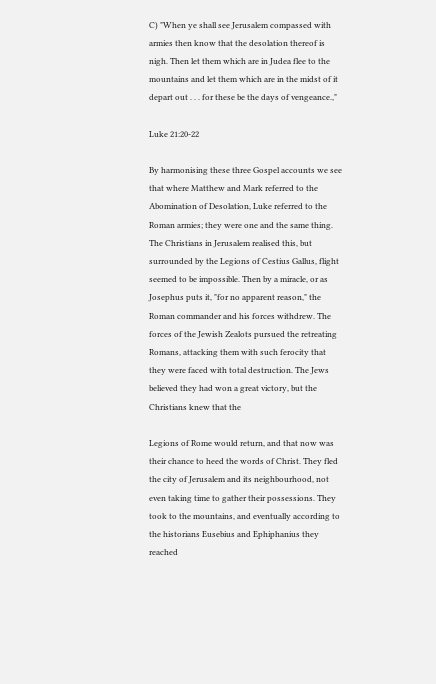C) "When ye shall see Jerusalem compassed with armies then know that the desolation thereof is nigh. Then let them which are in Judea flee to the mountains and let them which are in the midst of it depart out . . . for these be the days of vengeance.,"

Luke 21:20-22

By harmonising these three Gospel accounts we see that where Matthew and Mark referred to the Abomination of Desolation, Luke referred to the Roman armies; they were one and the same thing. The Christians in Jerusalem realised this, but surrounded by the Legions of Cestius Gallus, flight seemed to be impossible. Then by a miracle, or as Josephus puts it, "for no apparent reason," the Roman commander and his forces withdrew. The forces of the Jewish Zealots pursued the retreating Romans, attacking them with such ferocity that they were faced with total destruction. The Jews believed they had won a great victory, but the Christians knew that the

Legions of Rome would return, and that now was their chance to heed the words of Christ. They fled the city of Jerusalem and its neighbourhood, not even taking time to gather their possessions. They took to the mountains, and eventually according to the historians Eusebius and Ephiphanius they reached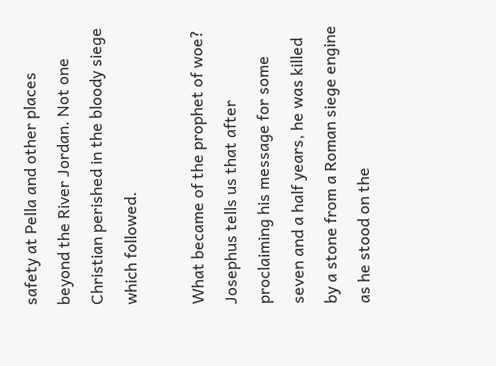safety at Pella and other places beyond the River Jordan. Not one Christian perished in the bloody siege which followed.

What became of the prophet of woe? Josephus tells us that after proclaiming his message for some seven and a half years, he was killed by a stone from a Roman siege engine as he stood on the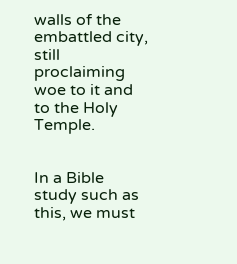walls of the embattled city, still proclaiming woe to it and to the Holy Temple.


In a Bible study such as this, we must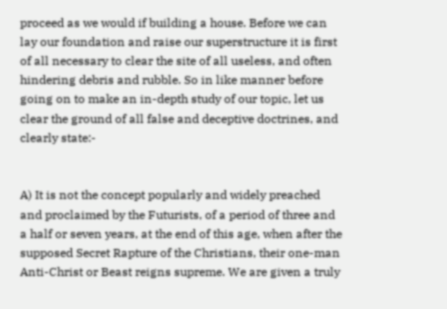proceed as we would if building a house. Before we can lay our foundation and raise our superstructure it is first of all necessary to clear the site of all useless, and often hindering debris and rubble. So in like manner before going on to make an in-depth study of our topic, let us clear the ground of all false and deceptive doctrines, and clearly state:-


A) It is not the concept popularly and widely preached and proclaimed by the Futurists, of a period of three and a half or seven years, at the end of this age, when after the supposed Secret Rapture of the Christians, their one-man Anti-Christ or Beast reigns supreme. We are given a truly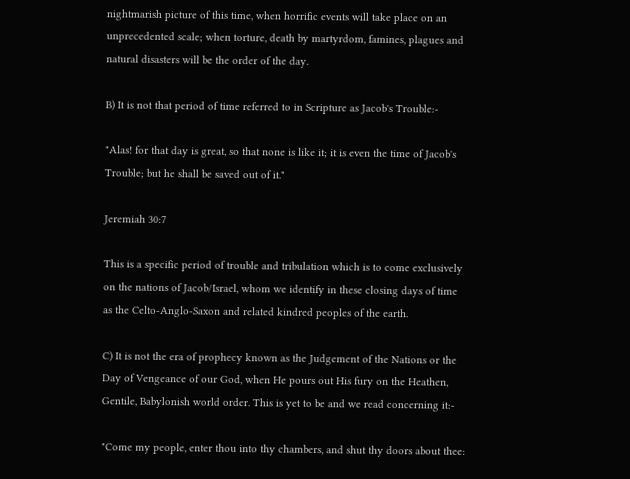nightmarish picture of this time, when horrific events will take place on an unprecedented scale; when torture, death by martyrdom, famines, plagues and natural disasters will be the order of the day.

B) It is not that period of time referred to in Scripture as Jacob's Trouble:-

"Alas! for that day is great, so that none is like it; it is even the time of Jacob's Trouble; but he shall be saved out of it."

Jeremiah 30:7

This is a specific period of trouble and tribulation which is to come exclusively on the nations of Jacob/Israel, whom we identify in these closing days of time as the Celto-Anglo-Saxon and related kindred peoples of the earth.

C) It is not the era of prophecy known as the Judgement of the Nations or the Day of Vengeance of our God, when He pours out His fury on the Heathen, Gentile, Babylonish world order. This is yet to be and we read concerning it:-

"Come my people, enter thou into thy chambers, and shut thy doors about thee: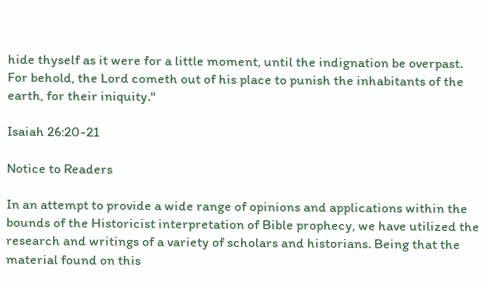hide thyself as it were for a little moment, until the indignation be overpast. For behold, the Lord cometh out of his place to punish the inhabitants of the earth, for their iniquity."

Isaiah 26:20-21

Notice to Readers

In an attempt to provide a wide range of opinions and applications within the bounds of the Historicist interpretation of Bible prophecy, we have utilized the research and writings of a variety of scholars and historians. Being that the material found on this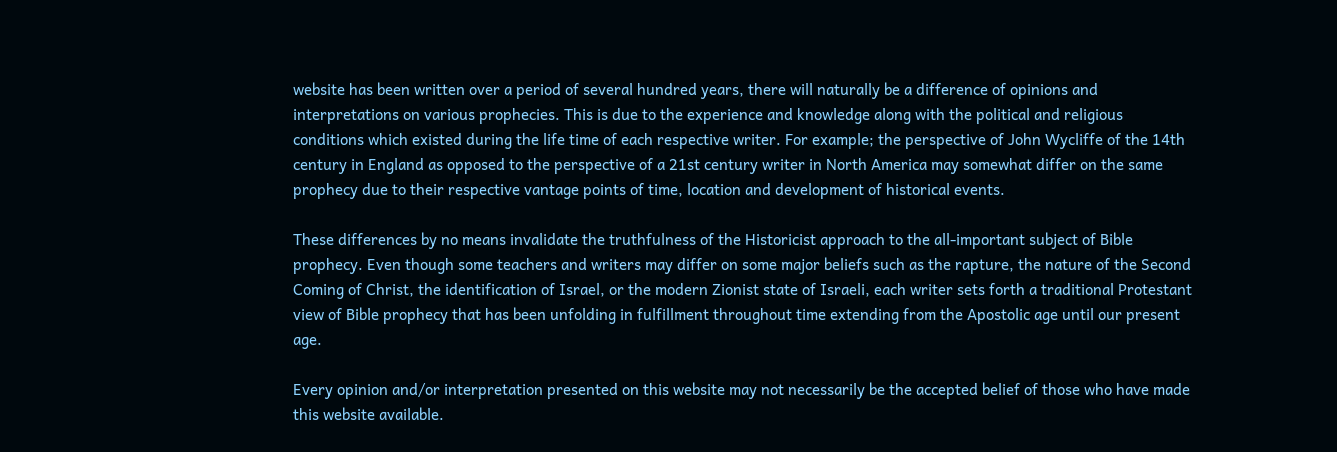website has been written over a period of several hundred years, there will naturally be a difference of opinions and interpretations on various prophecies. This is due to the experience and knowledge along with the political and religious conditions which existed during the life time of each respective writer. For example; the perspective of John Wycliffe of the 14th century in England as opposed to the perspective of a 21st century writer in North America may somewhat differ on the same prophecy due to their respective vantage points of time, location and development of historical events.

These differences by no means invalidate the truthfulness of the Historicist approach to the all-important subject of Bible prophecy. Even though some teachers and writers may differ on some major beliefs such as the rapture, the nature of the Second Coming of Christ, the identification of Israel, or the modern Zionist state of Israeli, each writer sets forth a traditional Protestant view of Bible prophecy that has been unfolding in fulfillment throughout time extending from the Apostolic age until our present age.

Every opinion and/or interpretation presented on this website may not necessarily be the accepted belief of those who have made this website available.